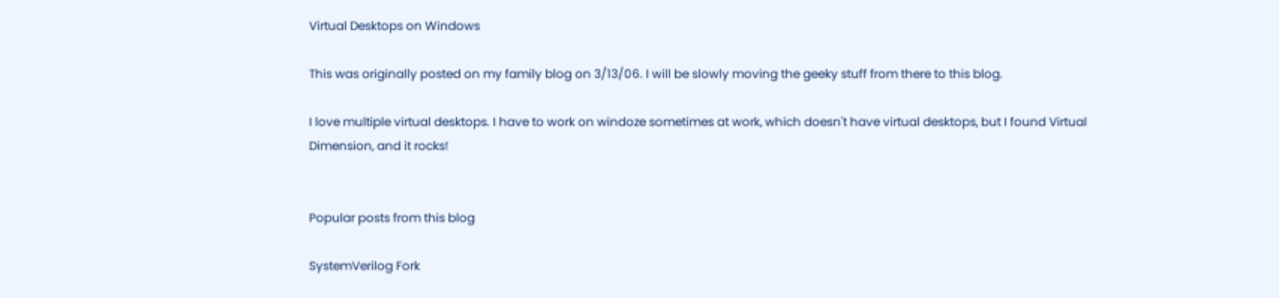Virtual Desktops on Windows

This was originally posted on my family blog on 3/13/06. I will be slowly moving the geeky stuff from there to this blog.

I love multiple virtual desktops. I have to work on windoze sometimes at work, which doesn't have virtual desktops, but I found Virtual Dimension, and it rocks!


Popular posts from this blog

SystemVerilog Fork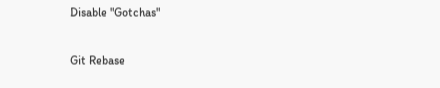Disable "Gotchas"

Git Rebase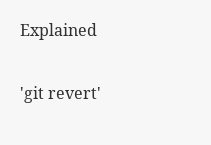Explained

'git revert'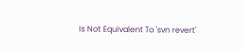Is Not Equivalent To 'svn revert'